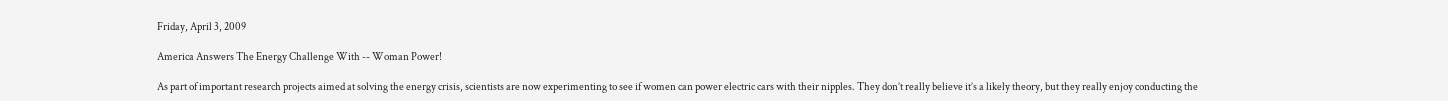Friday, April 3, 2009

America Answers The Energy Challenge With -- Woman Power!

As part of important research projects aimed at solving the energy crisis, scientists are now experimenting to see if women can power electric cars with their nipples. They don’t really believe it’s a likely theory, but they really enjoy conducting the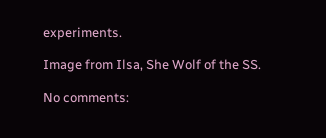experiments.

Image from Ilsa, She Wolf of the SS.

No comments: